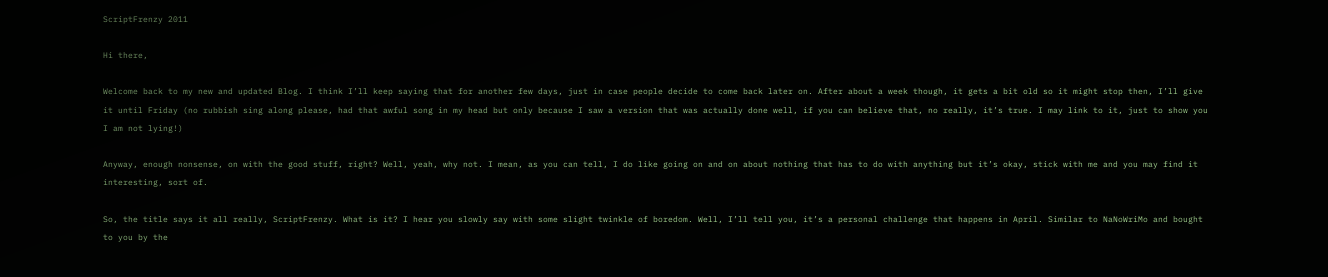ScriptFrenzy 2011

Hi there,

Welcome back to my new and updated Blog. I think I’ll keep saying that for another few days, just in case people decide to come back later on. After about a week though, it gets a bit old so it might stop then, I’ll give it until Friday (no rubbish sing along please, had that awful song in my head but only because I saw a version that was actually done well, if you can believe that, no really, it’s true. I may link to it, just to show you I am not lying!)

Anyway, enough nonsense, on with the good stuff, right? Well, yeah, why not. I mean, as you can tell, I do like going on and on about nothing that has to do with anything but it’s okay, stick with me and you may find it interesting, sort of.

So, the title says it all really, ScriptFrenzy. What is it? I hear you slowly say with some slight twinkle of boredom. Well, I’ll tell you, it’s a personal challenge that happens in April. Similar to NaNoWriMo and bought to you by the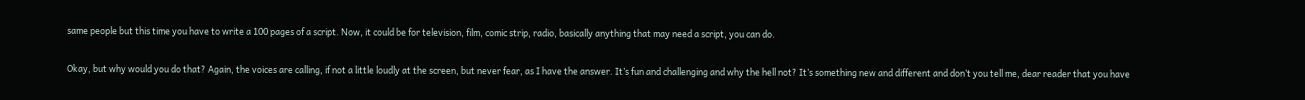same people but this time you have to write a 100 pages of a script. Now, it could be for television, film, comic strip, radio, basically anything that may need a script, you can do.

Okay, but why would you do that? Again, the voices are calling, if not a little loudly at the screen, but never fear, as I have the answer. It’s fun and challenging and why the hell not? It’s something new and different and don’t you tell me, dear reader that you have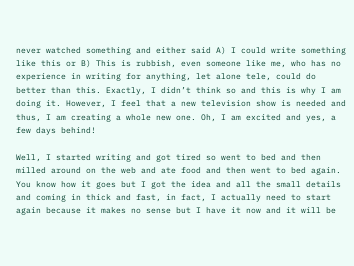never watched something and either said A) I could write something like this or B) This is rubbish, even someone like me, who has no experience in writing for anything, let alone tele, could do better than this. Exactly, I didn’t think so and this is why I am doing it. However, I feel that a new television show is needed and thus, I am creating a whole new one. Oh, I am excited and yes, a few days behind!

Well, I started writing and got tired so went to bed and then milled around on the web and ate food and then went to bed again. You know how it goes but I got the idea and all the small details and coming in thick and fast, in fact, I actually need to start again because it makes no sense but I have it now and it will be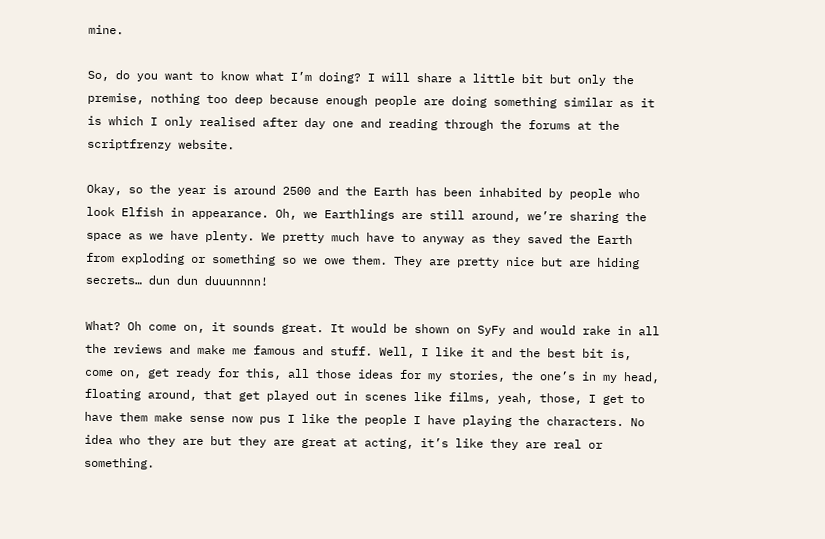mine.

So, do you want to know what I’m doing? I will share a little bit but only the premise, nothing too deep because enough people are doing something similar as it is which I only realised after day one and reading through the forums at the scriptfrenzy website.

Okay, so the year is around 2500 and the Earth has been inhabited by people who look Elfish in appearance. Oh, we Earthlings are still around, we’re sharing the space as we have plenty. We pretty much have to anyway as they saved the Earth from exploding or something so we owe them. They are pretty nice but are hiding secrets… dun dun duuunnnn!

What? Oh come on, it sounds great. It would be shown on SyFy and would rake in all the reviews and make me famous and stuff. Well, I like it and the best bit is, come on, get ready for this, all those ideas for my stories, the one’s in my head, floating around, that get played out in scenes like films, yeah, those, I get to have them make sense now pus I like the people I have playing the characters. No idea who they are but they are great at acting, it’s like they are real or something.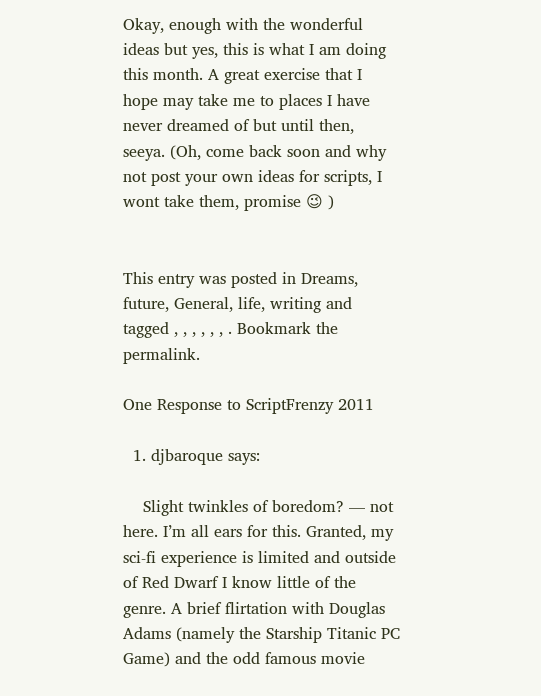Okay, enough with the wonderful ideas but yes, this is what I am doing this month. A great exercise that I hope may take me to places I have never dreamed of but until then, seeya. (Oh, come back soon and why not post your own ideas for scripts, I wont take them, promise 😉 )


This entry was posted in Dreams, future, General, life, writing and tagged , , , , , , . Bookmark the permalink.

One Response to ScriptFrenzy 2011

  1. djbaroque says:

    Slight twinkles of boredom? — not here. I’m all ears for this. Granted, my sci-fi experience is limited and outside of Red Dwarf I know little of the genre. A brief flirtation with Douglas Adams (namely the Starship Titanic PC Game) and the odd famous movie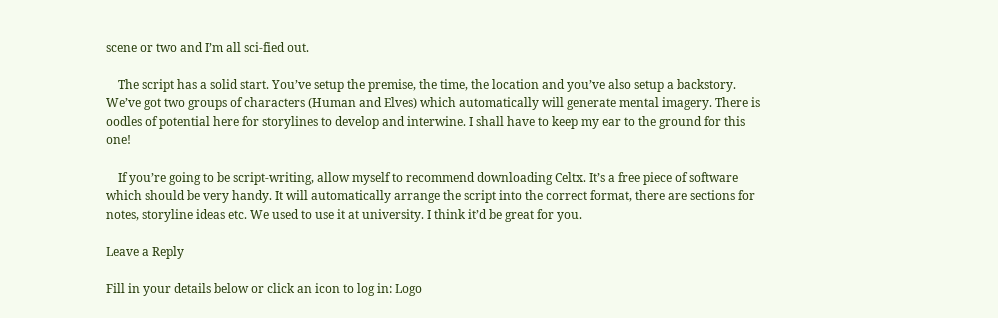scene or two and I’m all sci-fied out.

    The script has a solid start. You’ve setup the premise, the time, the location and you’ve also setup a backstory. We’ve got two groups of characters (Human and Elves) which automatically will generate mental imagery. There is oodles of potential here for storylines to develop and interwine. I shall have to keep my ear to the ground for this one!

    If you’re going to be script-writing, allow myself to recommend downloading Celtx. It’s a free piece of software which should be very handy. It will automatically arrange the script into the correct format, there are sections for notes, storyline ideas etc. We used to use it at university. I think it’d be great for you.

Leave a Reply

Fill in your details below or click an icon to log in: Logo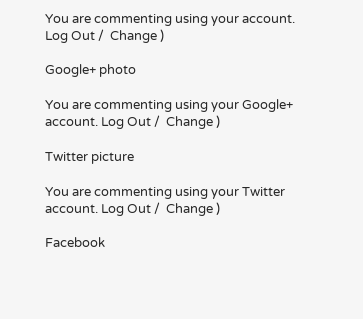You are commenting using your account. Log Out /  Change )

Google+ photo

You are commenting using your Google+ account. Log Out /  Change )

Twitter picture

You are commenting using your Twitter account. Log Out /  Change )

Facebook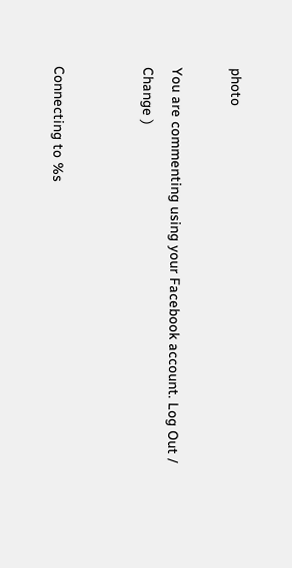photo

You are commenting using your Facebook account. Log Out /  Change )


Connecting to %s